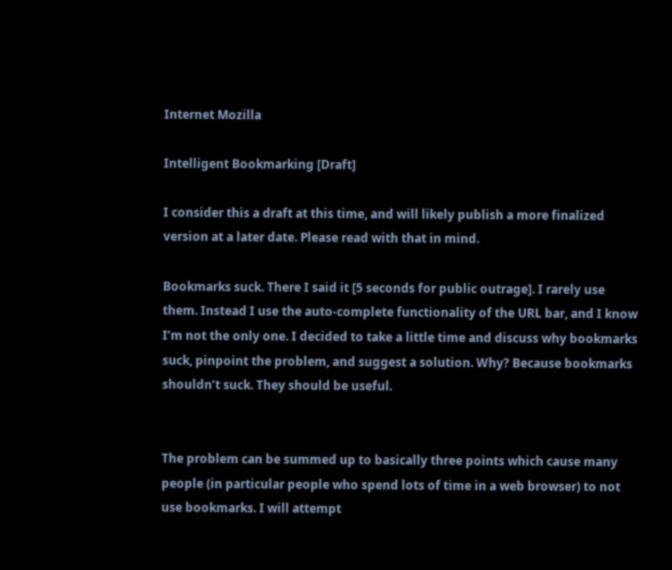Internet Mozilla

Intelligent Bookmarking [Draft]

I consider this a draft at this time, and will likely publish a more finalized version at a later date. Please read with that in mind.

Bookmarks suck. There I said it [5 seconds for public outrage]. I rarely use them. Instead I use the auto-complete functionality of the URL bar, and I know I’m not the only one. I decided to take a little time and discuss why bookmarks suck, pinpoint the problem, and suggest a solution. Why? Because bookmarks shouldn’t suck. They should be useful.


The problem can be summed up to basically three points which cause many people (in particular people who spend lots of time in a web browser) to not use bookmarks. I will attempt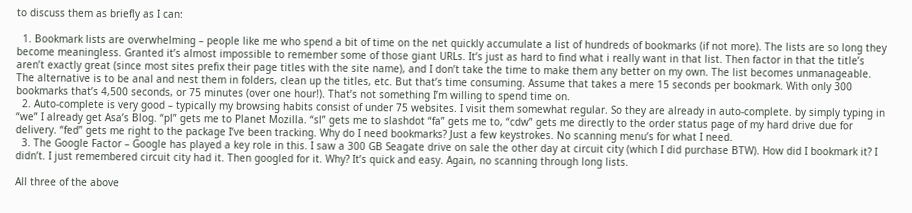to discuss them as briefly as I can:

  1. Bookmark lists are overwhelming – people like me who spend a bit of time on the net quickly accumulate a list of hundreds of bookmarks (if not more). The lists are so long they become meaningless. Granted it’s almost impossible to remember some of those giant URLs. It’s just as hard to find what i really want in that list. Then factor in that the title’s aren’t exactly great (since most sites prefix their page titles with the site name), and I don’t take the time to make them any better on my own. The list becomes unmanageable. The alternative is to be anal and nest them in folders, clean up the titles, etc. But that’s time consuming. Assume that takes a mere 15 seconds per bookmark. With only 300 bookmarks that’s 4,500 seconds, or 75 minutes (over one hour!). That’s not something I’m willing to spend time on.
  2. Auto-complete is very good – typically my browsing habits consist of under 75 websites. I visit them somewhat regular. So they are already in auto-complete. by simply typing in “we” I already get Asa’s Blog. “pl” gets me to Planet Mozilla. “sl” gets me to slashdot “fa” gets me to, “cdw” gets me directly to the order status page of my hard drive due for delivery. “fed” gets me right to the package I’ve been tracking. Why do I need bookmarks? Just a few keystrokes. No scanning menu’s for what I need.
  3. The Google Factor – Google has played a key role in this. I saw a 300 GB Seagate drive on sale the other day at circuit city (which I did purchase BTW). How did I bookmark it? I didn’t. I just remembered circuit city had it. Then googled for it. Why? It’s quick and easy. Again, no scanning through long lists.

All three of the above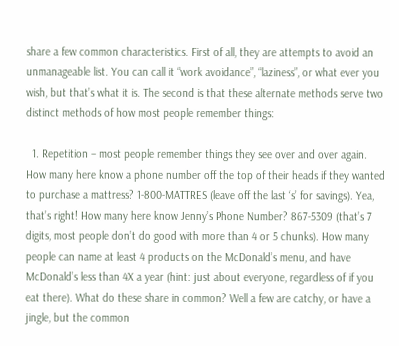share a few common characteristics. First of all, they are attempts to avoid an unmanageable list. You can call it “work avoidance”, “laziness”, or what ever you wish, but that’s what it is. The second is that these alternate methods serve two distinct methods of how most people remember things:

  1. Repetition – most people remember things they see over and over again. How many here know a phone number off the top of their heads if they wanted to purchase a mattress? 1-800-MATTRES (leave off the last ‘s’ for savings). Yea, that’s right! How many here know Jenny’s Phone Number? 867-5309 (that’s 7 digits, most people don’t do good with more than 4 or 5 chunks). How many people can name at least 4 products on the McDonald’s menu, and have McDonald’s less than 4X a year (hint: just about everyone, regardless of if you eat there). What do these share in common? Well a few are catchy, or have a jingle, but the common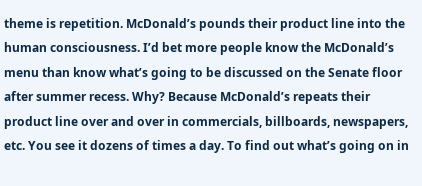theme is repetition. McDonald’s pounds their product line into the human consciousness. I’d bet more people know the McDonald’s menu than know what’s going to be discussed on the Senate floor after summer recess. Why? Because McDonald’s repeats their product line over and over in commercials, billboards, newspapers, etc. You see it dozens of times a day. To find out what’s going on in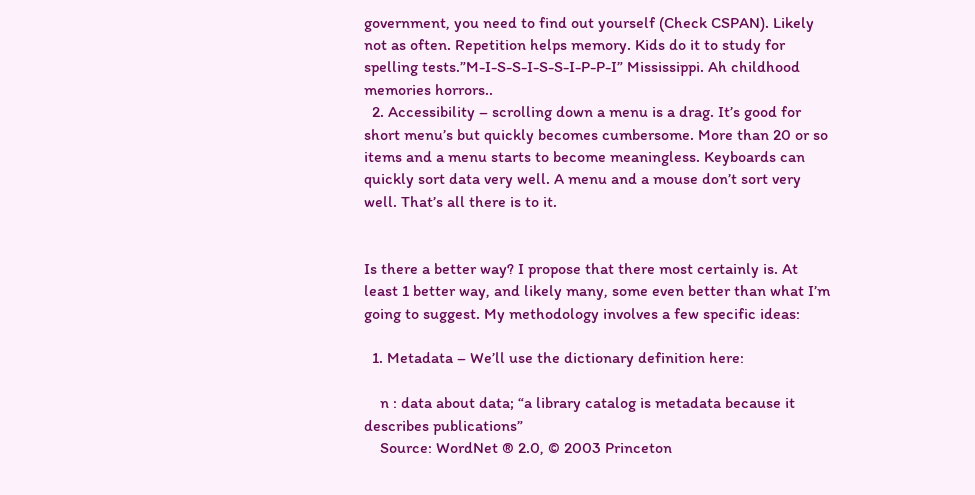government, you need to find out yourself (Check CSPAN). Likely not as often. Repetition helps memory. Kids do it to study for spelling tests.”M-I-S-S-I-S-S-I-P-P-I” Mississippi. Ah childhood memories horrors..
  2. Accessibility – scrolling down a menu is a drag. It’s good for short menu’s but quickly becomes cumbersome. More than 20 or so items and a menu starts to become meaningless. Keyboards can quickly sort data very well. A menu and a mouse don’t sort very well. That’s all there is to it.


Is there a better way? I propose that there most certainly is. At least 1 better way, and likely many, some even better than what I’m going to suggest. My methodology involves a few specific ideas:

  1. Metadata – We’ll use the dictionary definition here:

    n : data about data; “a library catalog is metadata because it describes publications”
    Source: WordNet ® 2.0, © 2003 Princeton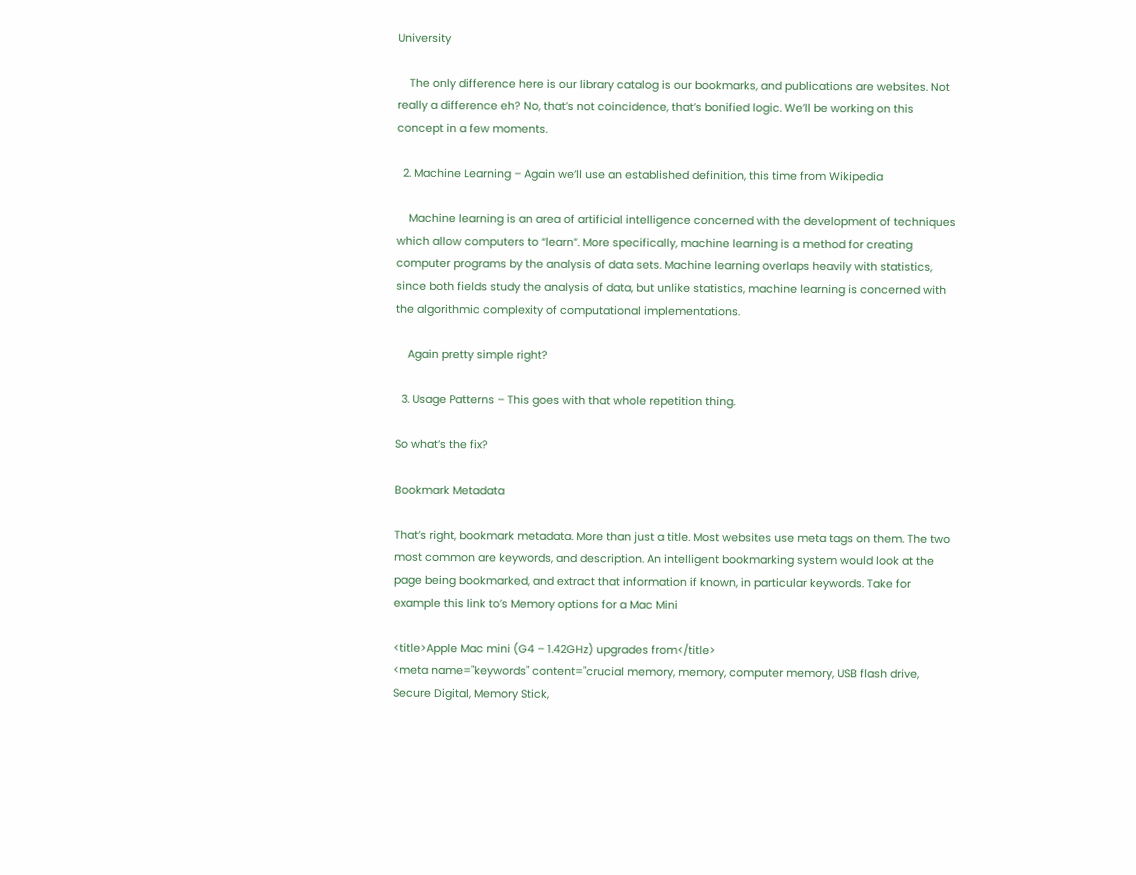University

    The only difference here is our library catalog is our bookmarks, and publications are websites. Not really a difference eh? No, that’s not coincidence, that’s bonified logic. We’ll be working on this concept in a few moments.

  2. Machine Learning – Again we’ll use an established definition, this time from Wikipedia

    Machine learning is an area of artificial intelligence concerned with the development of techniques which allow computers to “learn”. More specifically, machine learning is a method for creating computer programs by the analysis of data sets. Machine learning overlaps heavily with statistics, since both fields study the analysis of data, but unlike statistics, machine learning is concerned with the algorithmic complexity of computational implementations.

    Again pretty simple right?

  3. Usage Patterns – This goes with that whole repetition thing.

So what’s the fix?

Bookmark Metadata

That’s right, bookmark metadata. More than just a title. Most websites use meta tags on them. The two most common are keywords, and description. An intelligent bookmarking system would look at the page being bookmarked, and extract that information if known, in particular keywords. Take for example this link to’s Memory options for a Mac Mini

<title>Apple Mac mini (G4 – 1.42GHz) upgrades from</title>
<meta name="keywords" content="crucial memory, memory, computer memory, USB flash drive, Secure Digital, Memory Stick,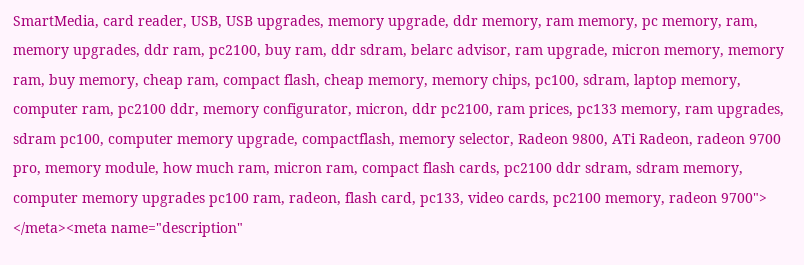SmartMedia, card reader, USB, USB upgrades, memory upgrade, ddr memory, ram memory, pc memory, ram, memory upgrades, ddr ram, pc2100, buy ram, ddr sdram, belarc advisor, ram upgrade, micron memory, memory ram, buy memory, cheap ram, compact flash, cheap memory, memory chips, pc100, sdram, laptop memory, computer ram, pc2100 ddr, memory configurator, micron, ddr pc2100, ram prices, pc133 memory, ram upgrades, sdram pc100, computer memory upgrade, compactflash, memory selector, Radeon 9800, ATi Radeon, radeon 9700 pro, memory module, how much ram, micron ram, compact flash cards, pc2100 ddr sdram, sdram memory, computer memory upgrades pc100 ram, radeon, flash card, pc133, video cards, pc2100 memory, radeon 9700">
</meta><meta name="description"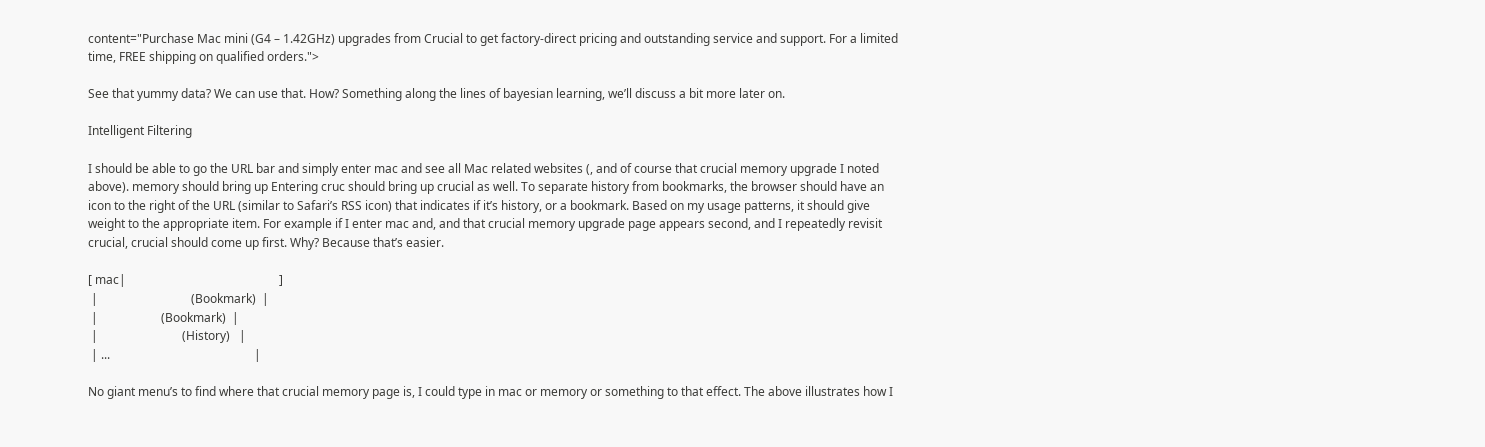content="Purchase Mac mini (G4 – 1.42GHz) upgrades from Crucial to get factory-direct pricing and outstanding service and support. For a limited time, FREE shipping on qualified orders.">

See that yummy data? We can use that. How? Something along the lines of bayesian learning, we’ll discuss a bit more later on.

Intelligent Filtering

I should be able to go the URL bar and simply enter mac and see all Mac related websites (, and of course that crucial memory upgrade I noted above). memory should bring up Entering cruc should bring up crucial as well. To separate history from bookmarks, the browser should have an icon to the right of the URL (similar to Safari’s RSS icon) that indicates if it’s history, or a bookmark. Based on my usage patterns, it should give weight to the appropriate item. For example if I enter mac and, and that crucial memory upgrade page appears second, and I repeatedly revisit crucial, crucial should come up first. Why? Because that’s easier.

[ mac|                                                   ]
 |                               (Bookmark)  |
 |                     (Bookmark)  |
 |                            (History)   |
 | ...                                                |

No giant menu’s to find where that crucial memory page is, I could type in mac or memory or something to that effect. The above illustrates how I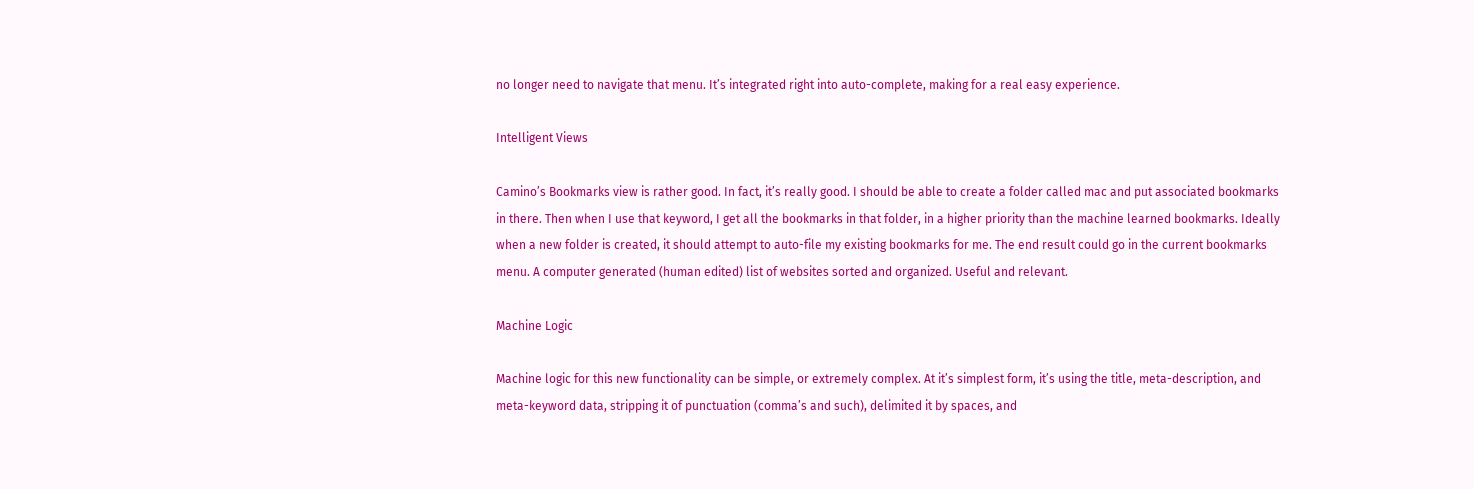no longer need to navigate that menu. It’s integrated right into auto-complete, making for a real easy experience.

Intelligent Views

Camino’s Bookmarks view is rather good. In fact, it’s really good. I should be able to create a folder called mac and put associated bookmarks in there. Then when I use that keyword, I get all the bookmarks in that folder, in a higher priority than the machine learned bookmarks. Ideally when a new folder is created, it should attempt to auto-file my existing bookmarks for me. The end result could go in the current bookmarks menu. A computer generated (human edited) list of websites sorted and organized. Useful and relevant.

Machine Logic

Machine logic for this new functionality can be simple, or extremely complex. At it’s simplest form, it’s using the title, meta-description, and meta-keyword data, stripping it of punctuation (comma’s and such), delimited it by spaces, and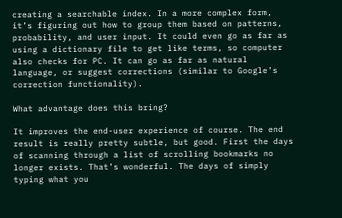creating a searchable index. In a more complex form, it’s figuring out how to group them based on patterns, probability, and user input. It could even go as far as using a dictionary file to get like terms, so computer also checks for PC. It can go as far as natural language, or suggest corrections (similar to Google’s correction functionality).

What advantage does this bring?

It improves the end-user experience of course. The end result is really pretty subtle, but good. First the days of scanning through a list of scrolling bookmarks no longer exists. That’s wonderful. The days of simply typing what you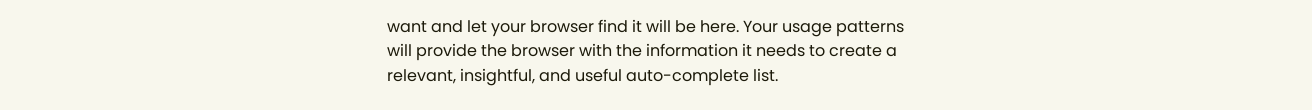want and let your browser find it will be here. Your usage patterns will provide the browser with the information it needs to create a relevant, insightful, and useful auto-complete list.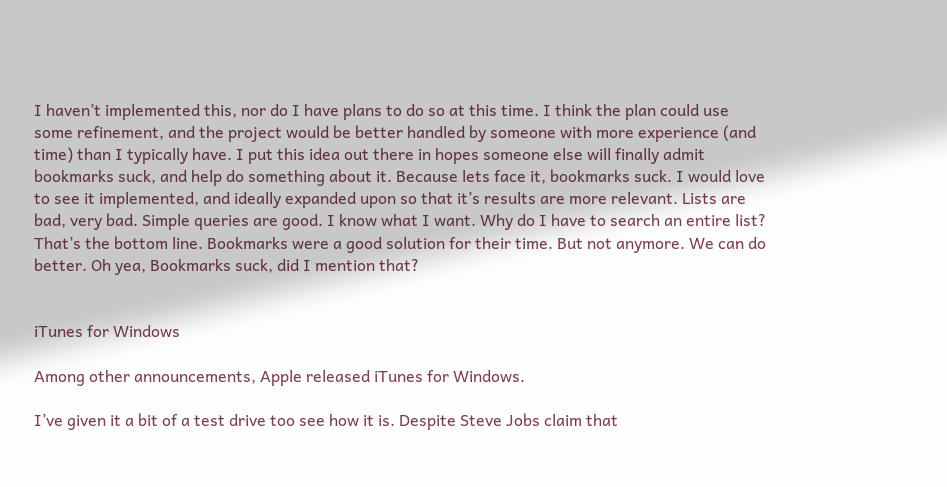I haven’t implemented this, nor do I have plans to do so at this time. I think the plan could use some refinement, and the project would be better handled by someone with more experience (and time) than I typically have. I put this idea out there in hopes someone else will finally admit bookmarks suck, and help do something about it. Because lets face it, bookmarks suck. I would love to see it implemented, and ideally expanded upon so that it’s results are more relevant. Lists are bad, very bad. Simple queries are good. I know what I want. Why do I have to search an entire list? That’s the bottom line. Bookmarks were a good solution for their time. But not anymore. We can do better. Oh yea, Bookmarks suck, did I mention that?


iTunes for Windows

Among other announcements, Apple released iTunes for Windows.

I’ve given it a bit of a test drive too see how it is. Despite Steve Jobs claim that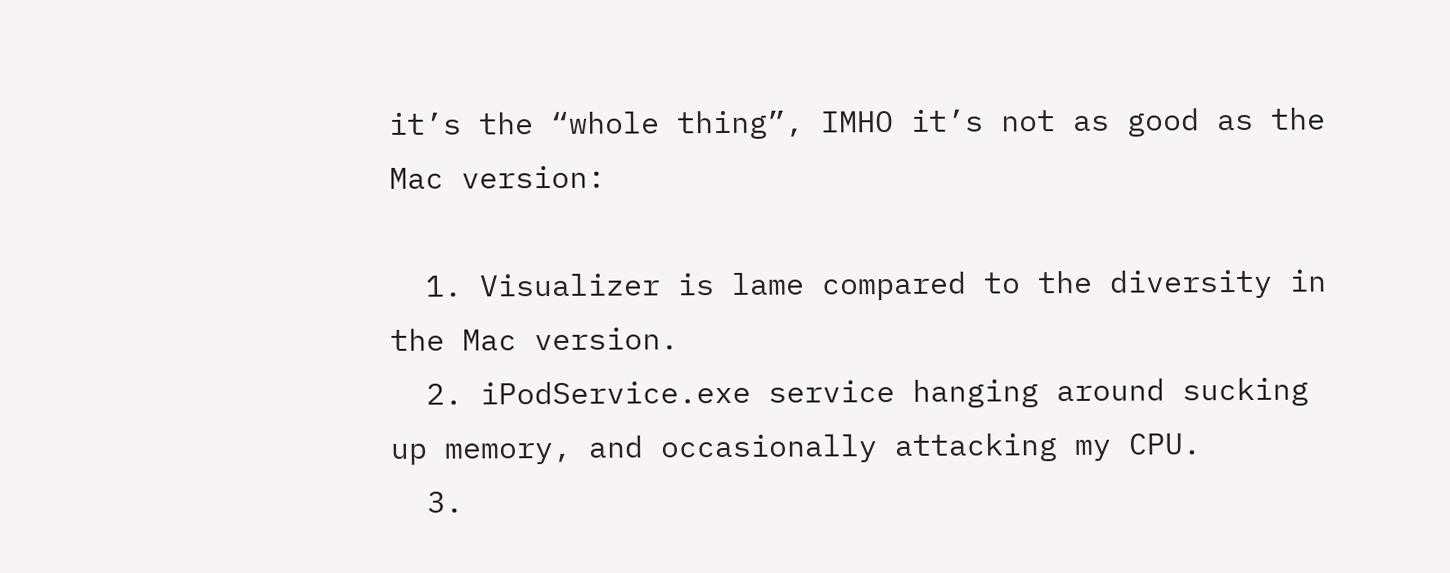it’s the “whole thing”, IMHO it’s not as good as the Mac version:

  1. Visualizer is lame compared to the diversity in the Mac version.
  2. iPodService.exe service hanging around sucking up memory, and occasionally attacking my CPU.
  3.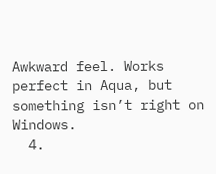Awkward feel. Works perfect in Aqua, but something isn’t right on Windows.
  4.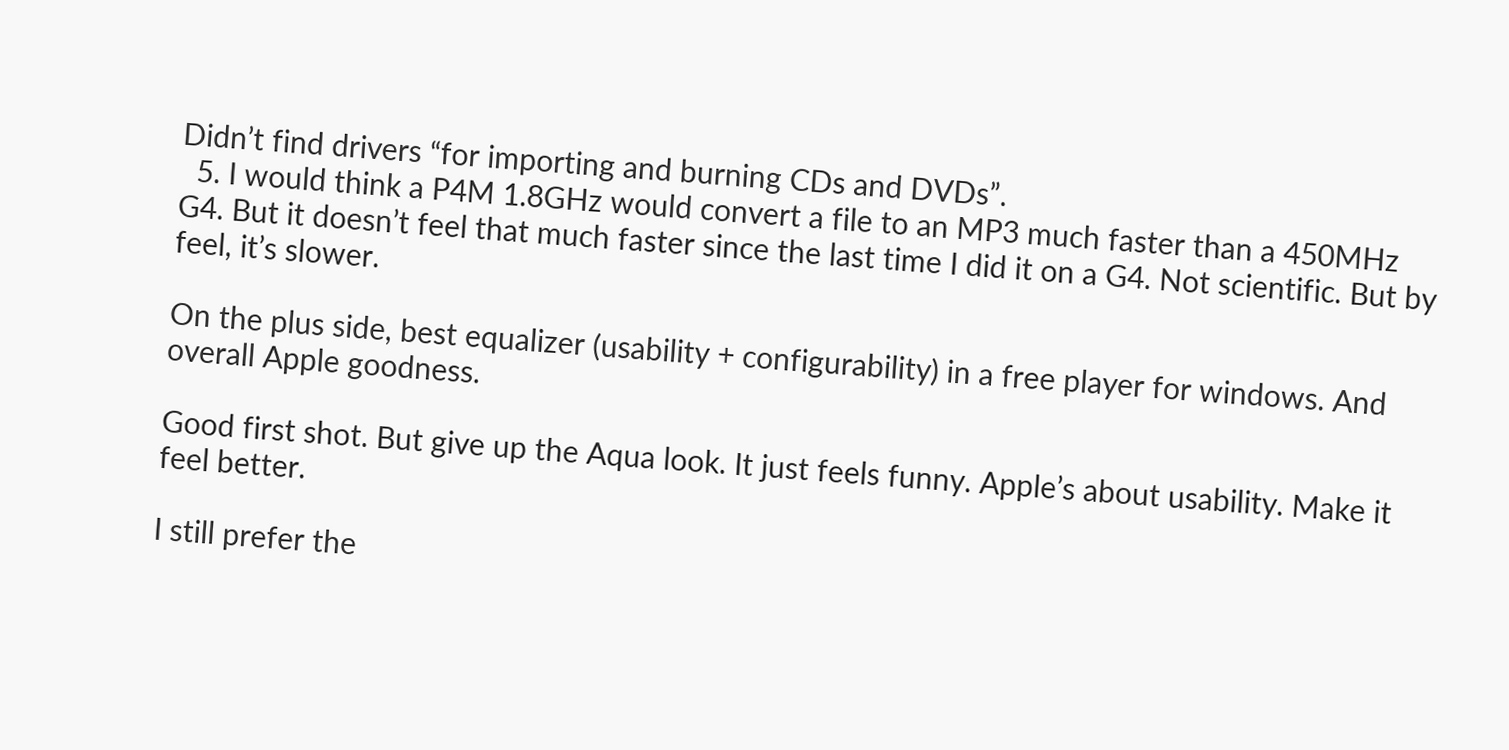Didn’t find drivers “for importing and burning CDs and DVDs”.
  5. I would think a P4M 1.8GHz would convert a file to an MP3 much faster than a 450MHz G4. But it doesn’t feel that much faster since the last time I did it on a G4. Not scientific. But by feel, it’s slower.

On the plus side, best equalizer (usability + configurability) in a free player for windows. And overall Apple goodness.

Good first shot. But give up the Aqua look. It just feels funny. Apple’s about usability. Make it feel better.

I still prefer the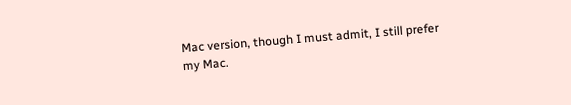Mac version, though I must admit, I still prefer my Mac.